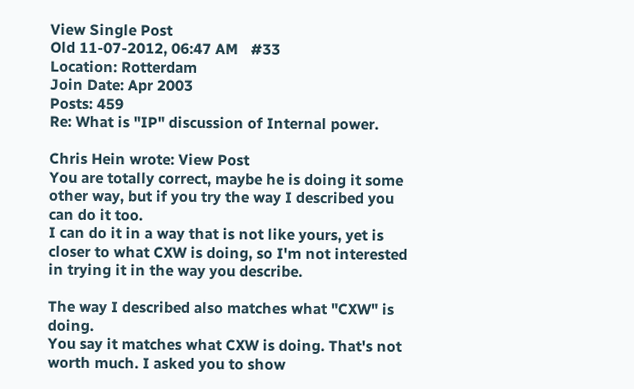View Single Post
Old 11-07-2012, 06:47 AM   #33
Location: Rotterdam
Join Date: Apr 2003
Posts: 459
Re: What is "IP" discussion of Internal power.

Chris Hein wrote: View Post
You are totally correct, maybe he is doing it some other way, but if you try the way I described you can do it too.
I can do it in a way that is not like yours, yet is closer to what CXW is doing, so I'm not interested in trying it in the way you describe.

The way I described also matches what "CXW" is doing.
You say it matches what CXW is doing. That's not worth much. I asked you to show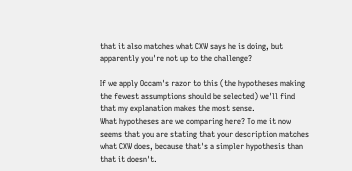that it also matches what CXW says he is doing, but apparently you're not up to the challenge?

If we apply Occam's razor to this (the hypotheses making the fewest assumptions should be selected) we'll find that my explanation makes the most sense.
What hypotheses are we comparing here? To me it now seems that you are stating that your description matches what CXW does, because that's a simpler hypothesis than that it doesn't.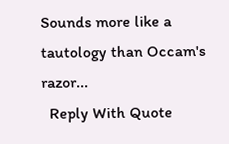Sounds more like a tautology than Occam's razor...
  Reply With Quote